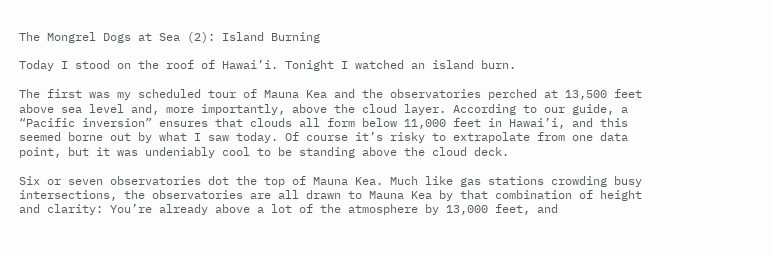The Mongrel Dogs at Sea (2): Island Burning

Today I stood on the roof of Hawai’i. Tonight I watched an island burn.

The first was my scheduled tour of Mauna Kea and the observatories perched at 13,500 feet above sea level and, more importantly, above the cloud layer. According to our guide, a “Pacific inversion” ensures that clouds all form below 11,000 feet in Hawai’i, and this seemed borne out by what I saw today. Of course it’s risky to extrapolate from one data point, but it was undeniably cool to be standing above the cloud deck.

Six or seven observatories dot the top of Mauna Kea. Much like gas stations crowding busy intersections, the observatories are all drawn to Mauna Kea by that combination of height and clarity: You’re already above a lot of the atmosphere by 13,000 feet, and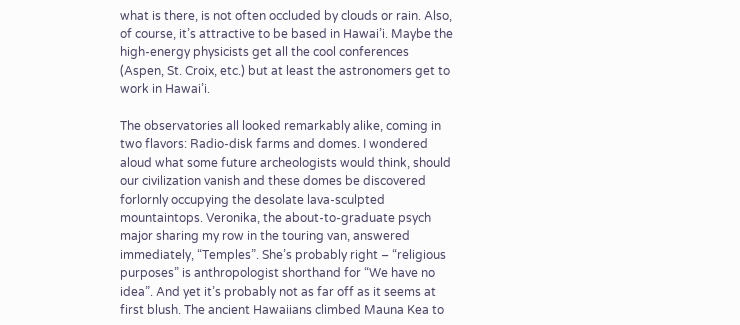what is there, is not often occluded by clouds or rain. Also, of course, it’s attractive to be based in Hawai’i. Maybe the high-energy physicists get all the cool conferences (Aspen, St. Croix, etc.) but at least the astronomers get to work in Hawai’i.

The observatories all looked remarkably alike, coming in two flavors: Radio-disk farms and domes. I wondered aloud what some future archeologists would think, should our civilization vanish and these domes be discovered forlornly occupying the desolate lava-sculpted mountaintops. Veronika, the about-to-graduate psych major sharing my row in the touring van, answered immediately, “Temples”. She’s probably right – “religious purposes” is anthropologist shorthand for “We have no idea”. And yet it’s probably not as far off as it seems at first blush. The ancient Hawaiians climbed Mauna Kea to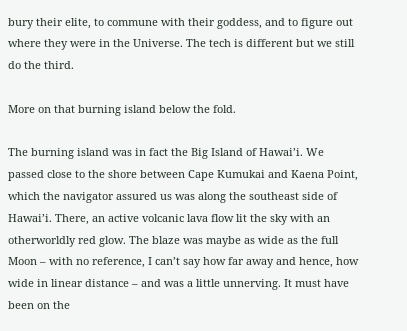bury their elite, to commune with their goddess, and to figure out where they were in the Universe. The tech is different but we still do the third.

More on that burning island below the fold.

The burning island was in fact the Big Island of Hawai’i. We passed close to the shore between Cape Kumukai and Kaena Point, which the navigator assured us was along the southeast side of Hawai’i. There, an active volcanic lava flow lit the sky with an otherworldly red glow. The blaze was maybe as wide as the full Moon – with no reference, I can’t say how far away and hence, how wide in linear distance – and was a little unnerving. It must have been on the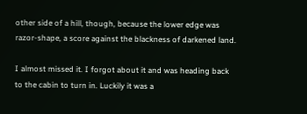other side of a hill, though, because the lower edge was razor-shape, a score against the blackness of darkened land.

I almost missed it. I forgot about it and was heading back to the cabin to turn in. Luckily it was a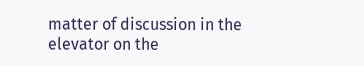matter of discussion in the elevator on the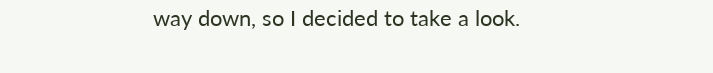way down, so I decided to take a look.